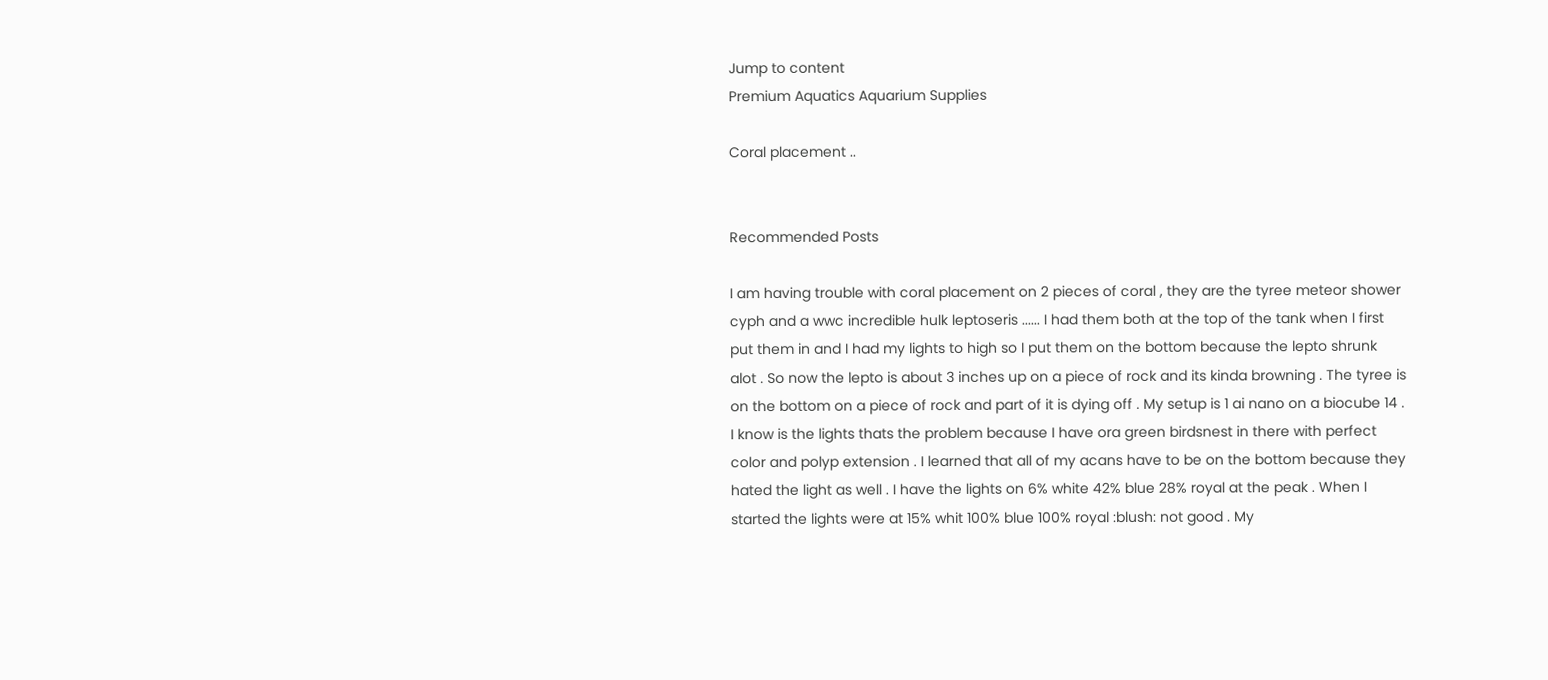Jump to content
Premium Aquatics Aquarium Supplies

Coral placement ..


Recommended Posts

I am having trouble with coral placement on 2 pieces of coral , they are the tyree meteor shower cyph and a wwc incredible hulk leptoseris ...... I had them both at the top of the tank when I first put them in and I had my lights to high so I put them on the bottom because the lepto shrunk alot . So now the lepto is about 3 inches up on a piece of rock and its kinda browning . The tyree is on the bottom on a piece of rock and part of it is dying off . My setup is 1 ai nano on a biocube 14 . I know is the lights thats the problem because I have ora green birdsnest in there with perfect color and polyp extension . I learned that all of my acans have to be on the bottom because they hated the light as well . I have the lights on 6% white 42% blue 28% royal at the peak . When I started the lights were at 15% whit 100% blue 100% royal :blush: not good . My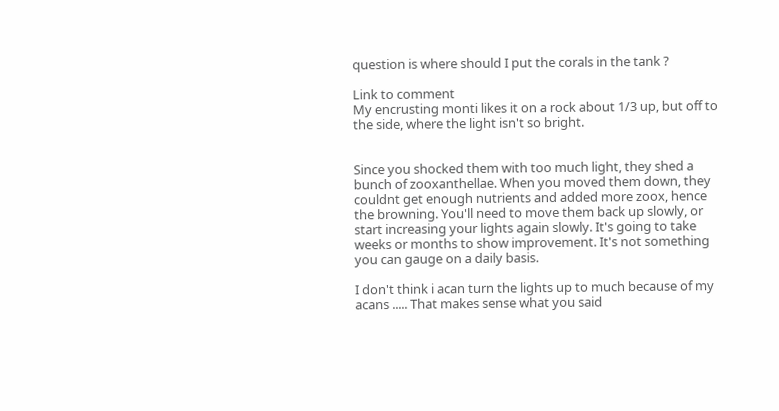question is where should I put the corals in the tank ?

Link to comment
My encrusting monti likes it on a rock about 1/3 up, but off to the side, where the light isn't so bright.


Since you shocked them with too much light, they shed a bunch of zooxanthellae. When you moved them down, they couldnt get enough nutrients and added more zoox, hence the browning. You'll need to move them back up slowly, or start increasing your lights again slowly. It's going to take weeks or months to show improvement. It's not something you can gauge on a daily basis.

I don't think i acan turn the lights up to much because of my acans ..... That makes sense what you said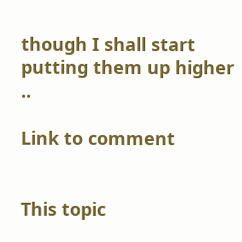though I shall start putting them up higher ..

Link to comment


This topic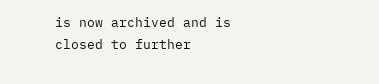is now archived and is closed to further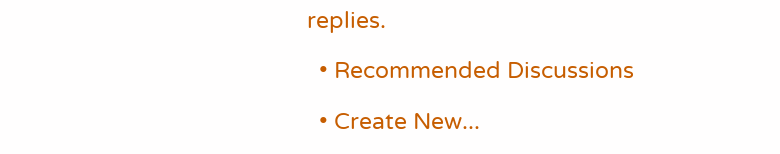replies.

  • Recommended Discussions

  • Create New...